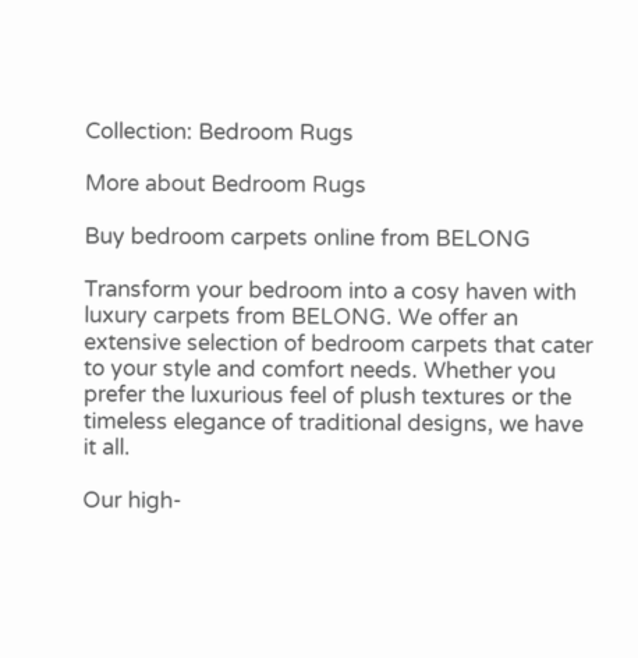Collection: Bedroom Rugs

More about Bedroom Rugs

Buy bedroom carpets online from BELONG

Transform your bedroom into a cosy haven with luxury carpets from BELONG. We offer an extensive selection of bedroom carpets that cater to your style and comfort needs. Whether you prefer the luxurious feel of plush textures or the timeless elegance of traditional designs, we have it all.

Our high-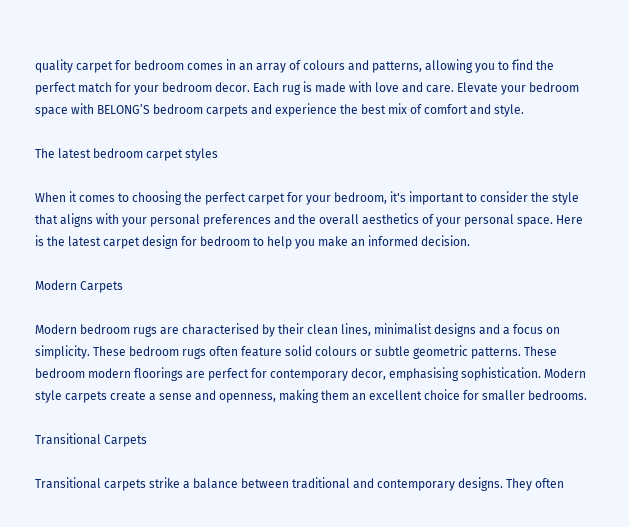quality carpet for bedroom comes in an array of colours and patterns, allowing you to find the perfect match for your bedroom decor. Each rug is made with love and care. Elevate your bedroom space with BELONG’S bedroom carpets and experience the best mix of comfort and style.

The latest bedroom carpet styles

When it comes to choosing the perfect carpet for your bedroom, it's important to consider the style that aligns with your personal preferences and the overall aesthetics of your personal space. Here is the latest carpet design for bedroom to help you make an informed decision.

Modern Carpets

Modern bedroom rugs are characterised by their clean lines, minimalist designs and a focus on simplicity. These bedroom rugs often feature solid colours or subtle geometric patterns. These bedroom modern floorings are perfect for contemporary decor, emphasising sophistication. Modern style carpets create a sense and openness, making them an excellent choice for smaller bedrooms.

Transitional Carpets

Transitional carpets strike a balance between traditional and contemporary designs. They often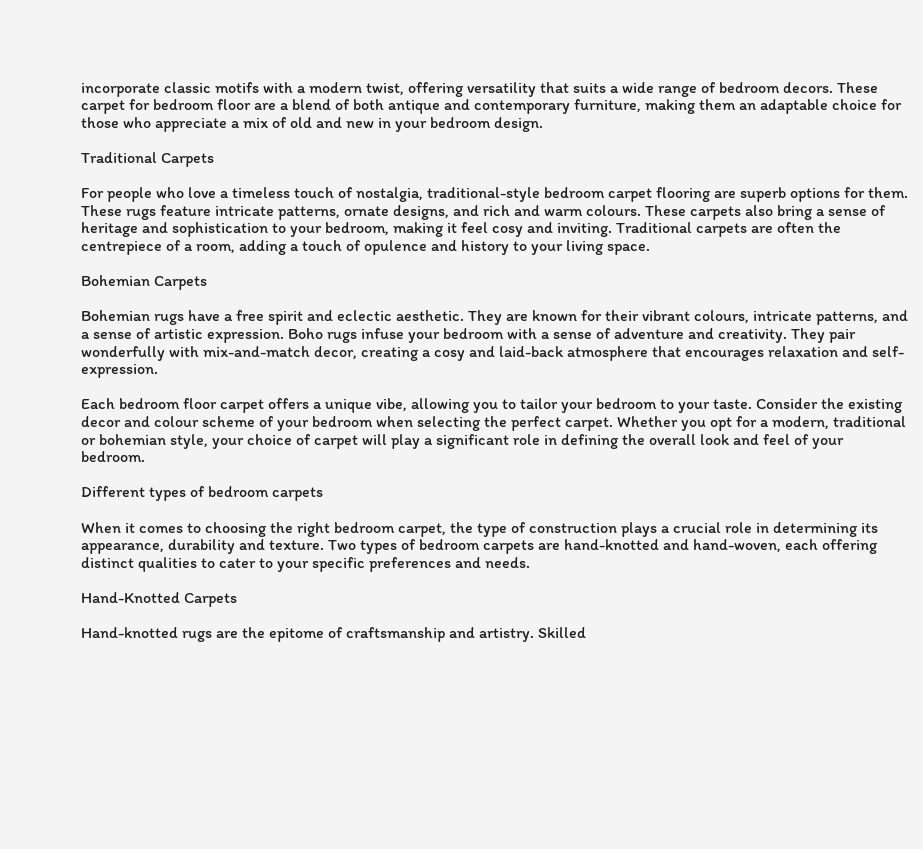incorporate classic motifs with a modern twist, offering versatility that suits a wide range of bedroom decors. These carpet for bedroom floor are a blend of both antique and contemporary furniture, making them an adaptable choice for those who appreciate a mix of old and new in your bedroom design.

Traditional Carpets

For people who love a timeless touch of nostalgia, traditional-style bedroom carpet flooring are superb options for them. These rugs feature intricate patterns, ornate designs, and rich and warm colours. These carpets also bring a sense of heritage and sophistication to your bedroom, making it feel cosy and inviting. Traditional carpets are often the centrepiece of a room, adding a touch of opulence and history to your living space.

Bohemian Carpets

Bohemian rugs have a free spirit and eclectic aesthetic. They are known for their vibrant colours, intricate patterns, and a sense of artistic expression. Boho rugs infuse your bedroom with a sense of adventure and creativity. They pair wonderfully with mix-and-match decor, creating a cosy and laid-back atmosphere that encourages relaxation and self-expression.

Each bedroom floor carpet offers a unique vibe, allowing you to tailor your bedroom to your taste. Consider the existing decor and colour scheme of your bedroom when selecting the perfect carpet. Whether you opt for a modern, traditional or bohemian style, your choice of carpet will play a significant role in defining the overall look and feel of your bedroom.

Different types of bedroom carpets

When it comes to choosing the right bedroom carpet, the type of construction plays a crucial role in determining its appearance, durability and texture. Two types of bedroom carpets are hand-knotted and hand-woven, each offering distinct qualities to cater to your specific preferences and needs.

Hand-Knotted Carpets

Hand-knotted rugs are the epitome of craftsmanship and artistry. Skilled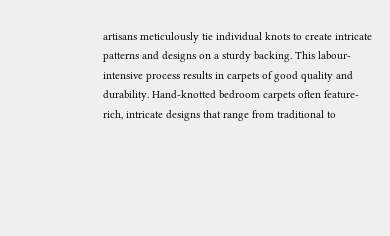artisans meticulously tie individual knots to create intricate patterns and designs on a sturdy backing. This labour-intensive process results in carpets of good quality and durability. Hand-knotted bedroom carpets often feature-rich, intricate designs that range from traditional to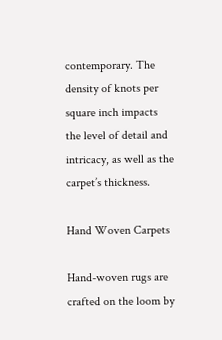contemporary. The density of knots per square inch impacts the level of detail and intricacy, as well as the carpet’s thickness.

Hand Woven Carpets

Hand-woven rugs are crafted on the loom by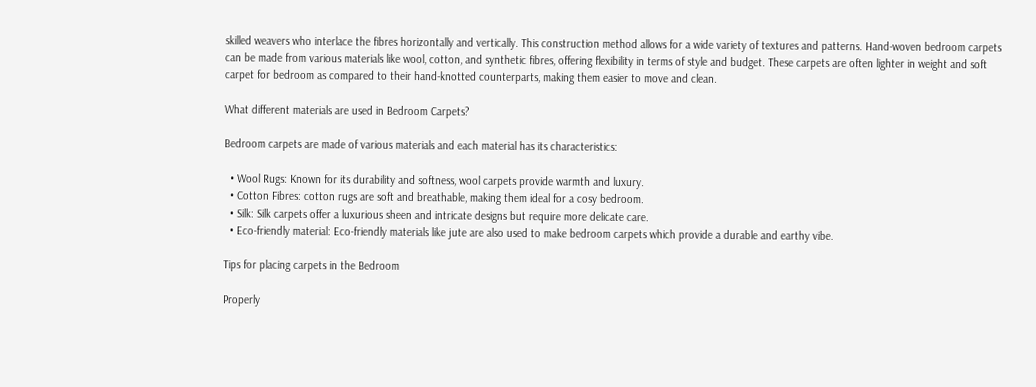skilled weavers who interlace the fibres horizontally and vertically. This construction method allows for a wide variety of textures and patterns. Hand-woven bedroom carpets can be made from various materials like wool, cotton, and synthetic fibres, offering flexibility in terms of style and budget. These carpets are often lighter in weight and soft carpet for bedroom as compared to their hand-knotted counterparts, making them easier to move and clean.

What different materials are used in Bedroom Carpets?

Bedroom carpets are made of various materials and each material has its characteristics:

  • Wool Rugs: Known for its durability and softness, wool carpets provide warmth and luxury.
  • Cotton Fibres: cotton rugs are soft and breathable, making them ideal for a cosy bedroom.
  • Silk: Silk carpets offer a luxurious sheen and intricate designs but require more delicate care.
  • Eco-friendly material: Eco-friendly materials like jute are also used to make bedroom carpets which provide a durable and earthy vibe.

Tips for placing carpets in the Bedroom

Properly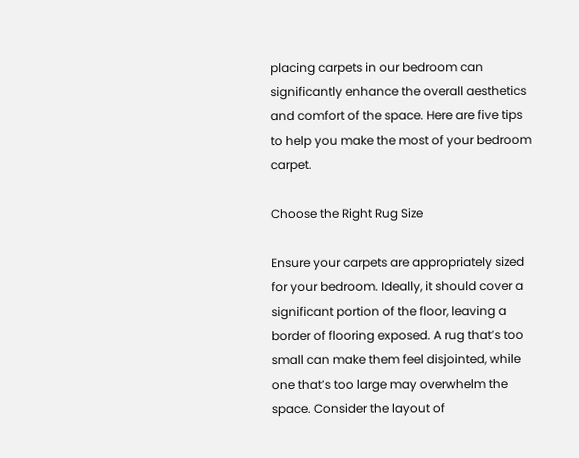placing carpets in our bedroom can significantly enhance the overall aesthetics and comfort of the space. Here are five tips to help you make the most of your bedroom carpet.

Choose the Right Rug Size

Ensure your carpets are appropriately sized for your bedroom. Ideally, it should cover a significant portion of the floor, leaving a border of flooring exposed. A rug that’s too small can make them feel disjointed, while one that’s too large may overwhelm the space. Consider the layout of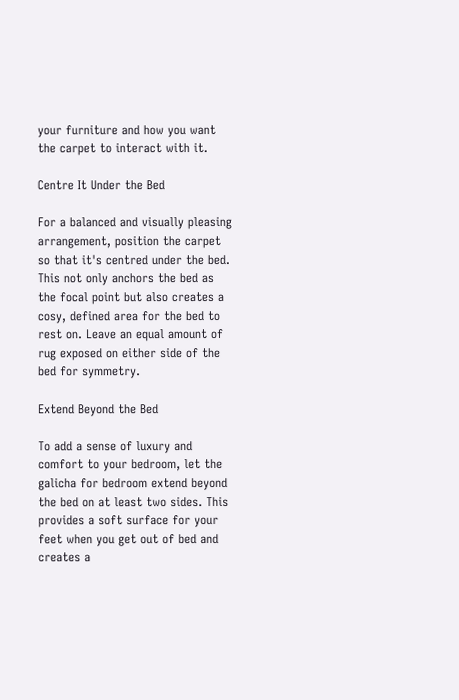your furniture and how you want the carpet to interact with it.

Centre It Under the Bed

For a balanced and visually pleasing arrangement, position the carpet so that it's centred under the bed. This not only anchors the bed as the focal point but also creates a cosy, defined area for the bed to rest on. Leave an equal amount of rug exposed on either side of the bed for symmetry.

Extend Beyond the Bed

To add a sense of luxury and comfort to your bedroom, let the galicha for bedroom extend beyond the bed on at least two sides. This provides a soft surface for your feet when you get out of bed and creates a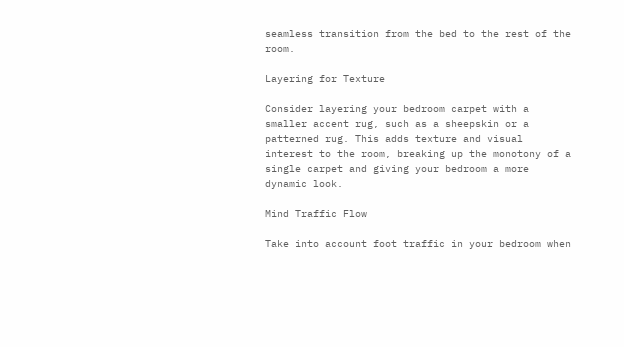seamless transition from the bed to the rest of the room.

Layering for Texture

Consider layering your bedroom carpet with a smaller accent rug, such as a sheepskin or a patterned rug. This adds texture and visual interest to the room, breaking up the monotony of a single carpet and giving your bedroom a more dynamic look.

Mind Traffic Flow

Take into account foot traffic in your bedroom when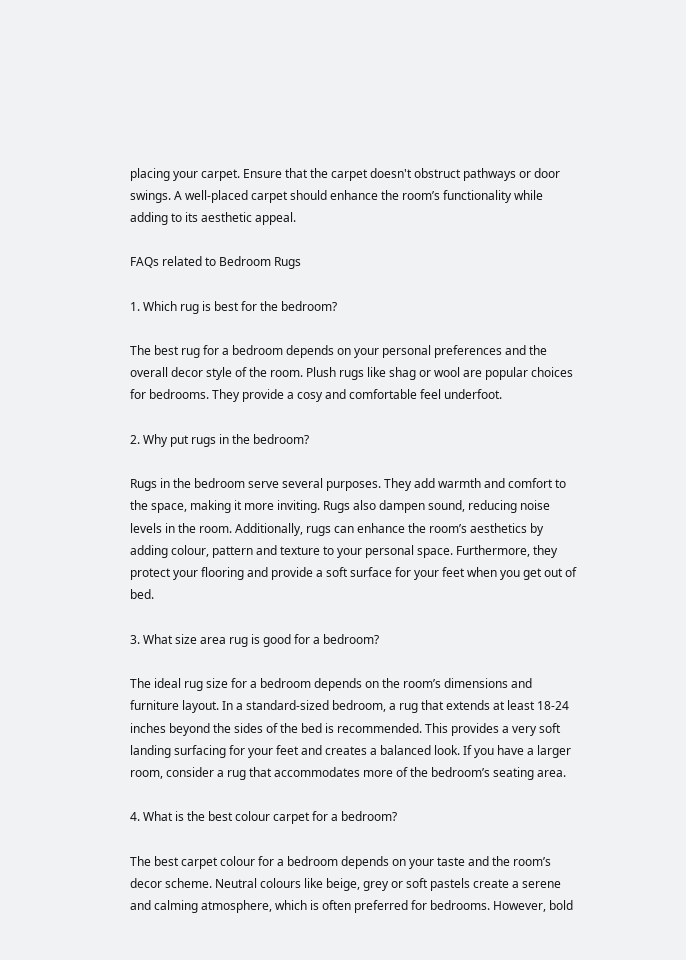placing your carpet. Ensure that the carpet doesn't obstruct pathways or door swings. A well-placed carpet should enhance the room’s functionality while adding to its aesthetic appeal.

FAQs related to Bedroom Rugs

1. Which rug is best for the bedroom?

The best rug for a bedroom depends on your personal preferences and the overall decor style of the room. Plush rugs like shag or wool are popular choices for bedrooms. They provide a cosy and comfortable feel underfoot.

2. Why put rugs in the bedroom?

Rugs in the bedroom serve several purposes. They add warmth and comfort to the space, making it more inviting. Rugs also dampen sound, reducing noise levels in the room. Additionally, rugs can enhance the room’s aesthetics by adding colour, pattern and texture to your personal space. Furthermore, they protect your flooring and provide a soft surface for your feet when you get out of bed.

3. What size area rug is good for a bedroom?

The ideal rug size for a bedroom depends on the room’s dimensions and furniture layout. In a standard-sized bedroom, a rug that extends at least 18-24 inches beyond the sides of the bed is recommended. This provides a very soft landing surfacing for your feet and creates a balanced look. If you have a larger room, consider a rug that accommodates more of the bedroom’s seating area.

4. What is the best colour carpet for a bedroom?

The best carpet colour for a bedroom depends on your taste and the room’s decor scheme. Neutral colours like beige, grey or soft pastels create a serene and calming atmosphere, which is often preferred for bedrooms. However, bold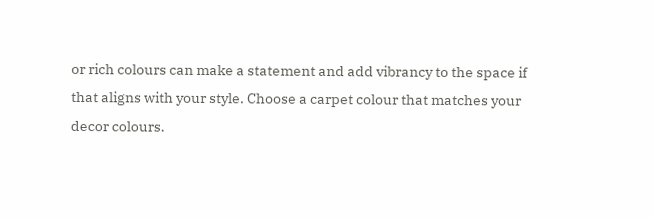or rich colours can make a statement and add vibrancy to the space if that aligns with your style. Choose a carpet colour that matches your decor colours.